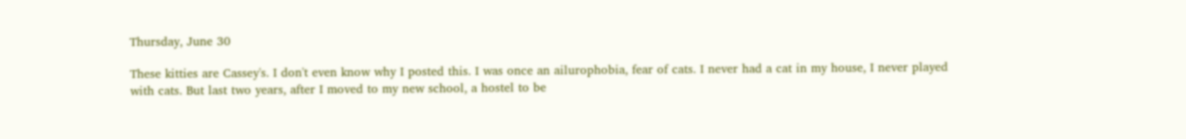Thursday, June 30

These kitties are Cassey's. I don't even know why I posted this. I was once an ailurophobia, fear of cats. I never had a cat in my house, I never played with cats. But last two years, after I moved to my new school, a hostel to be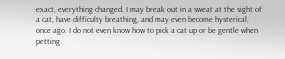exact, everything changed. I may break out in a sweat at the sight of a cat, have difficulty breathing, and may even become hysterical, once ago. I do not even know how to pick a cat up or be gentle when petting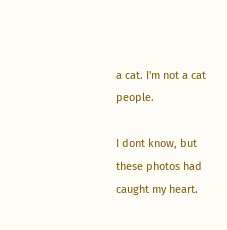a cat. I'm not a cat people.

I dont know, but these photos had caught my heart.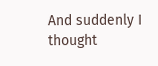And suddenly I thought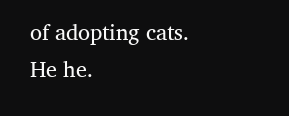of adopting cats. He he.